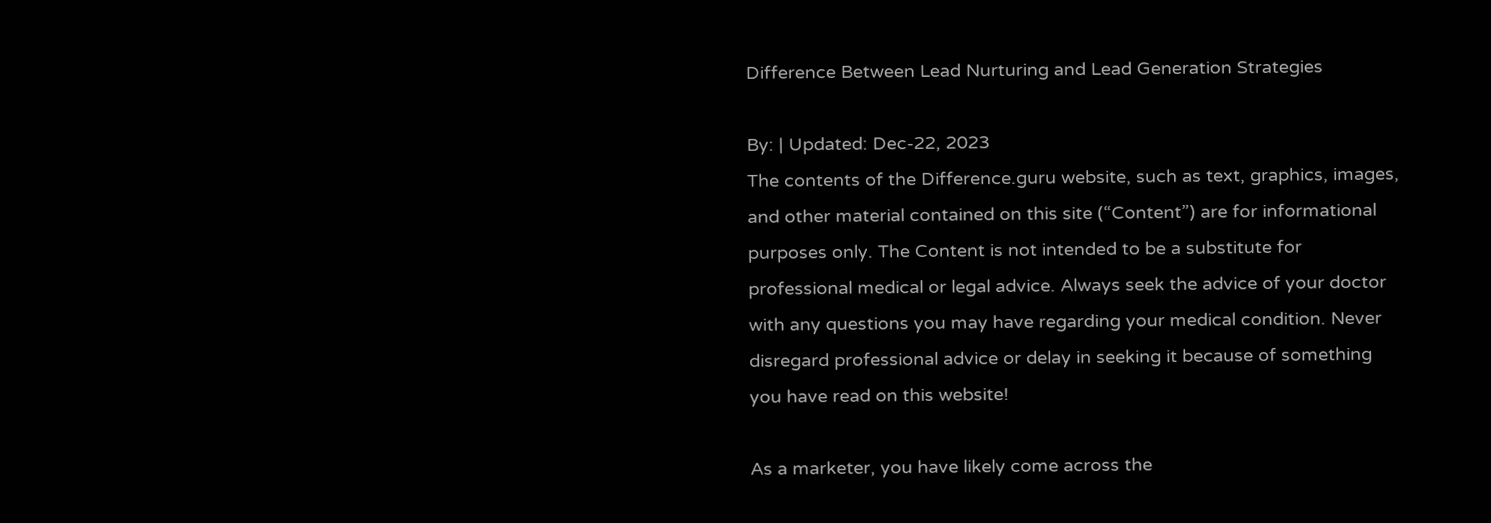Difference Between Lead Nurturing and Lead Generation Strategies

By: | Updated: Dec-22, 2023
The contents of the Difference.guru website, such as text, graphics, images, and other material contained on this site (“Content”) are for informational purposes only. The Content is not intended to be a substitute for professional medical or legal advice. Always seek the advice of your doctor with any questions you may have regarding your medical condition. Never disregard professional advice or delay in seeking it because of something you have read on this website!

As a marketer, you have likely come across the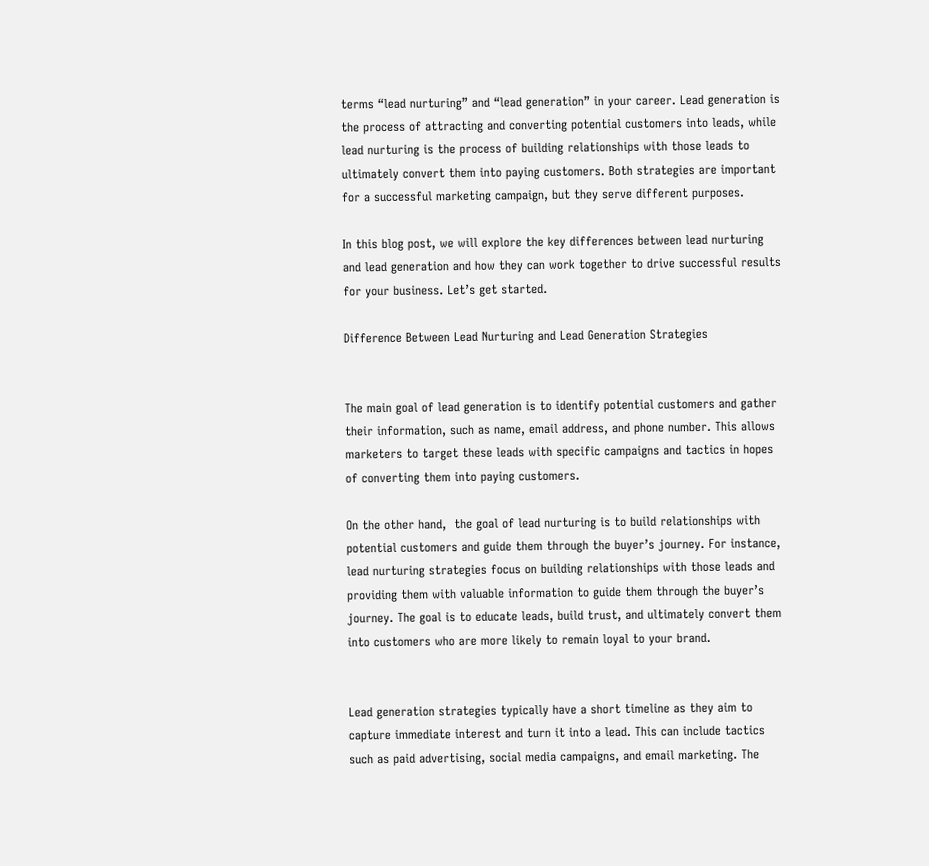terms “lead nurturing” and “lead generation” in your career. Lead generation is the process of attracting and converting potential customers into leads, while lead nurturing is the process of building relationships with those leads to ultimately convert them into paying customers. Both strategies are important for a successful marketing campaign, but they serve different purposes.

In this blog post, we will explore the key differences between lead nurturing and lead generation and how they can work together to drive successful results for your business. Let’s get started.

Difference Between Lead Nurturing and Lead Generation Strategies


The main goal of lead generation is to identify potential customers and gather their information, such as name, email address, and phone number. This allows marketers to target these leads with specific campaigns and tactics in hopes of converting them into paying customers.

On the other hand,  the goal of lead nurturing is to build relationships with potential customers and guide them through the buyer’s journey. For instance, lead nurturing strategies focus on building relationships with those leads and providing them with valuable information to guide them through the buyer’s journey. The goal is to educate leads, build trust, and ultimately convert them into customers who are more likely to remain loyal to your brand.


Lead generation strategies typically have a short timeline as they aim to capture immediate interest and turn it into a lead. This can include tactics such as paid advertising, social media campaigns, and email marketing. The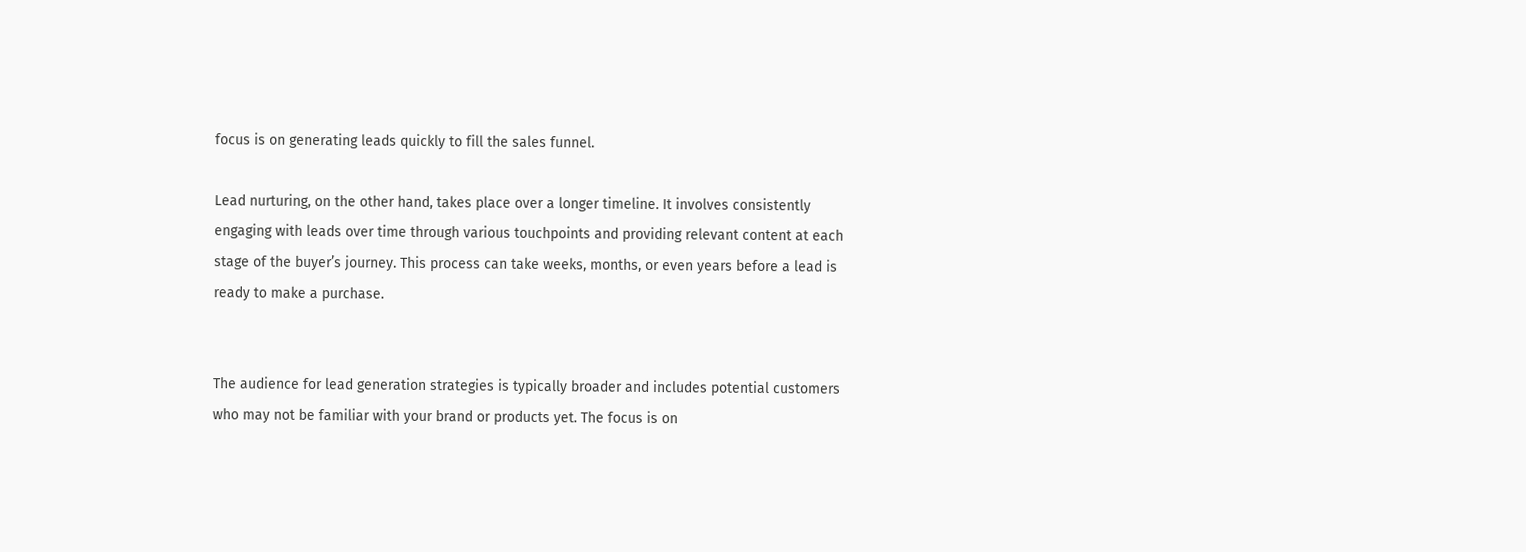focus is on generating leads quickly to fill the sales funnel.

Lead nurturing, on the other hand, takes place over a longer timeline. It involves consistently engaging with leads over time through various touchpoints and providing relevant content at each stage of the buyer’s journey. This process can take weeks, months, or even years before a lead is ready to make a purchase.


The audience for lead generation strategies is typically broader and includes potential customers who may not be familiar with your brand or products yet. The focus is on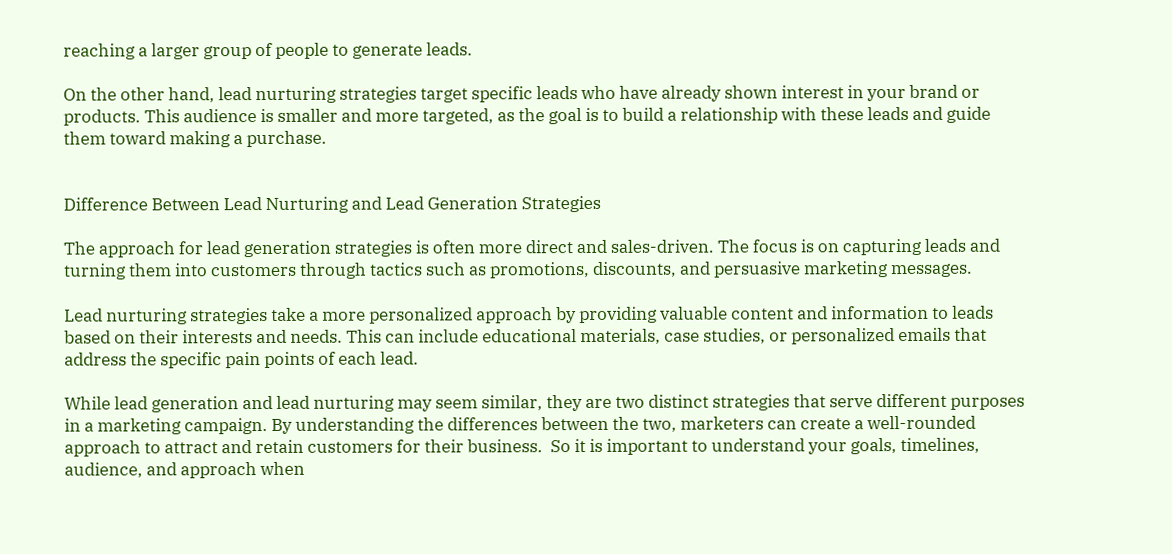reaching a larger group of people to generate leads.

On the other hand, lead nurturing strategies target specific leads who have already shown interest in your brand or products. This audience is smaller and more targeted, as the goal is to build a relationship with these leads and guide them toward making a purchase.


Difference Between Lead Nurturing and Lead Generation Strategies

The approach for lead generation strategies is often more direct and sales-driven. The focus is on capturing leads and turning them into customers through tactics such as promotions, discounts, and persuasive marketing messages.

Lead nurturing strategies take a more personalized approach by providing valuable content and information to leads based on their interests and needs. This can include educational materials, case studies, or personalized emails that address the specific pain points of each lead.

While lead generation and lead nurturing may seem similar, they are two distinct strategies that serve different purposes in a marketing campaign. By understanding the differences between the two, marketers can create a well-rounded approach to attract and retain customers for their business.  So it is important to understand your goals, timelines, audience, and approach when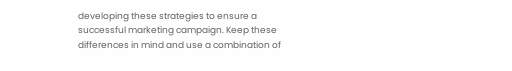developing these strategies to ensure a successful marketing campaign. Keep these differences in mind and use a combination of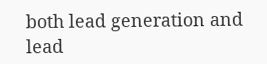both lead generation and lead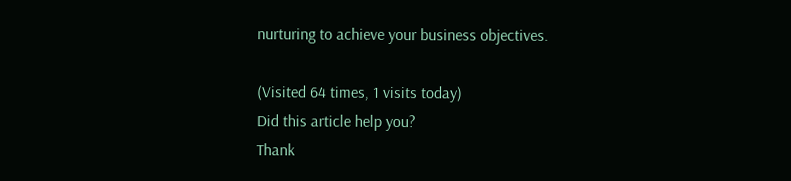nurturing to achieve your business objectives.

(Visited 64 times, 1 visits today)
Did this article help you?
Thank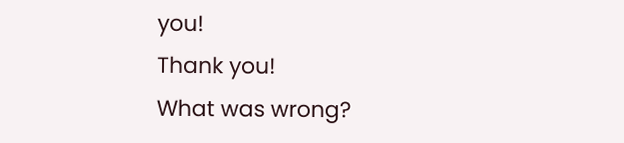you!
Thank you!
What was wrong?